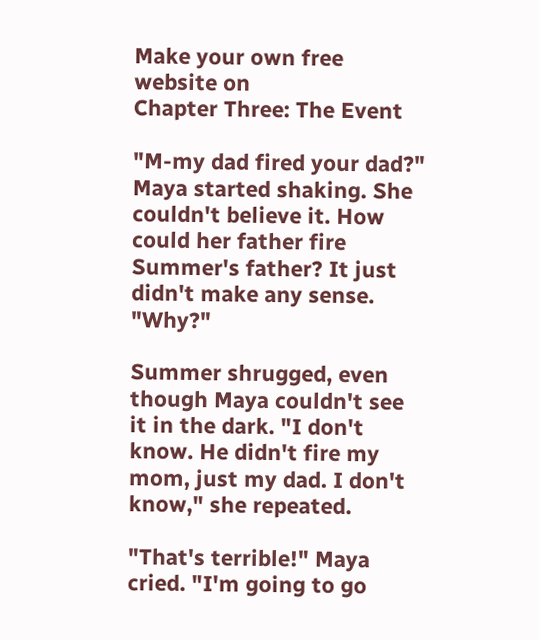Make your own free website on
Chapter Three: The Event

"M-my dad fired your dad?" Maya started shaking. She couldn't believe it. How could her father fire Summer's father? It just didn't make any sense. "Why?"

Summer shrugged, even though Maya couldn't see it in the dark. "I don't know. He didn't fire my mom, just my dad. I don't know," she repeated.

"That's terrible!" Maya cried. "I'm going to go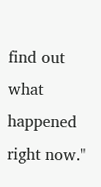find out what happened right now."